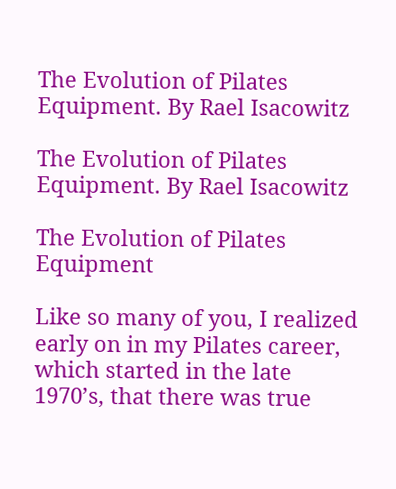The Evolution of Pilates Equipment. By Rael Isacowitz

The Evolution of Pilates Equipment. By Rael Isacowitz

The Evolution of Pilates Equipment

Like so many of you, I realized early on in my Pilates career, which started in the late 1970’s, that there was true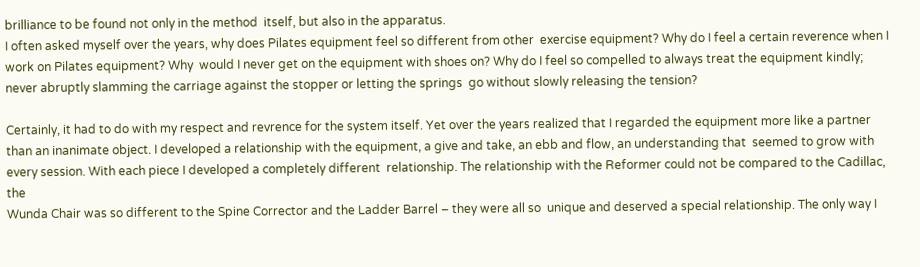brilliance to be found not only in the method  itself, but also in the apparatus.
I often asked myself over the years, why does Pilates equipment feel so different from other  exercise equipment? Why do I feel a certain reverence when I work on Pilates equipment? Why  would I never get on the equipment with shoes on? Why do I feel so compelled to always treat the equipment kindly; never abruptly slamming the carriage against the stopper or letting the springs  go without slowly releasing the tension?

Certainly, it had to do with my respect and revrence for the system itself. Yet over the years realized that I regarded the equipment more like a partner than an inanimate object. I developed a relationship with the equipment, a give and take, an ebb and flow, an understanding that  seemed to grow with every session. With each piece I developed a completely different  relationship. The relationship with the Reformer could not be compared to the Cadillac, the
Wunda Chair was so different to the Spine Corrector and the Ladder Barrel – they were all so  unique and deserved a special relationship. The only way I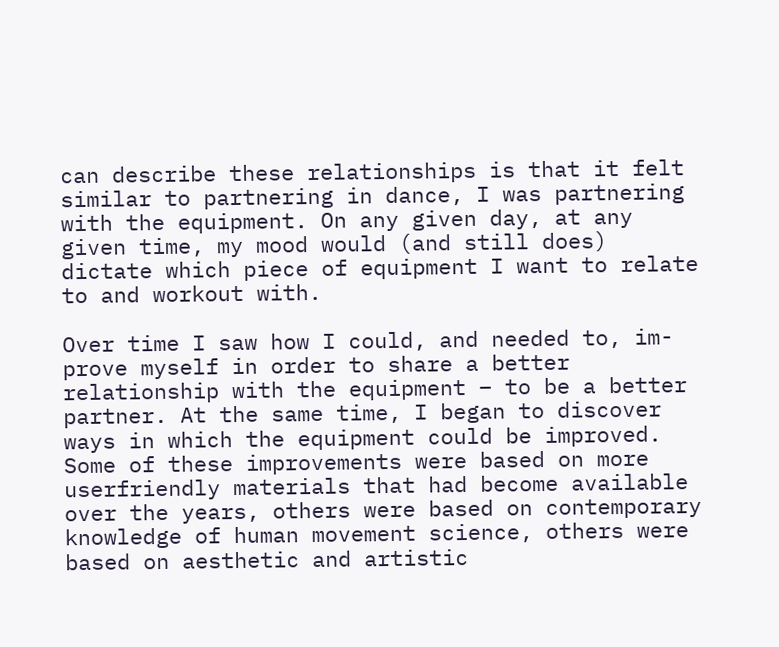can describe these relationships is that it felt similar to partnering in dance, I was partnering with the equipment. On any given day, at any given time, my mood would (and still does) dictate which piece of equipment I want to relate to and workout with.

Over time I saw how I could, and needed to, im- prove myself in order to share a better relationship with the equipment – to be a better partner. At the same time, I began to discover ways in which the equipment could be improved. Some of these improvements were based on more userfriendly materials that had become available over the years, others were based on contemporary knowledge of human movement science, others were based on aesthetic and artistic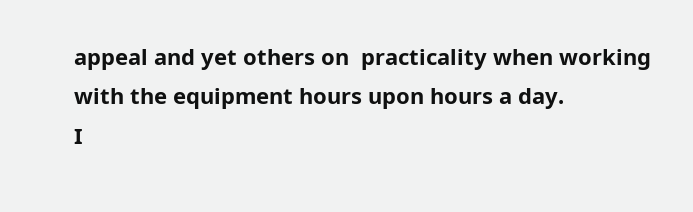appeal and yet others on  practicality when working with the equipment hours upon hours a day.
I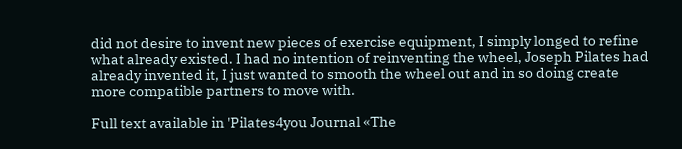did not desire to invent new pieces of exercise equipment, I simply longed to refine what already existed. I had no intention of reinventing the wheel, Joseph Pilates had already invented it, I just wanted to smooth the wheel out and in so doing create more compatible partners to move with.

Full text available in 'Pilates4you Journal «The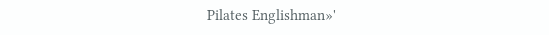Pilates Englishman»'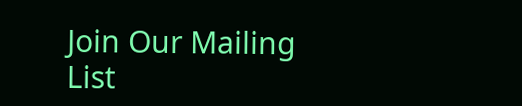Join Our Mailing List